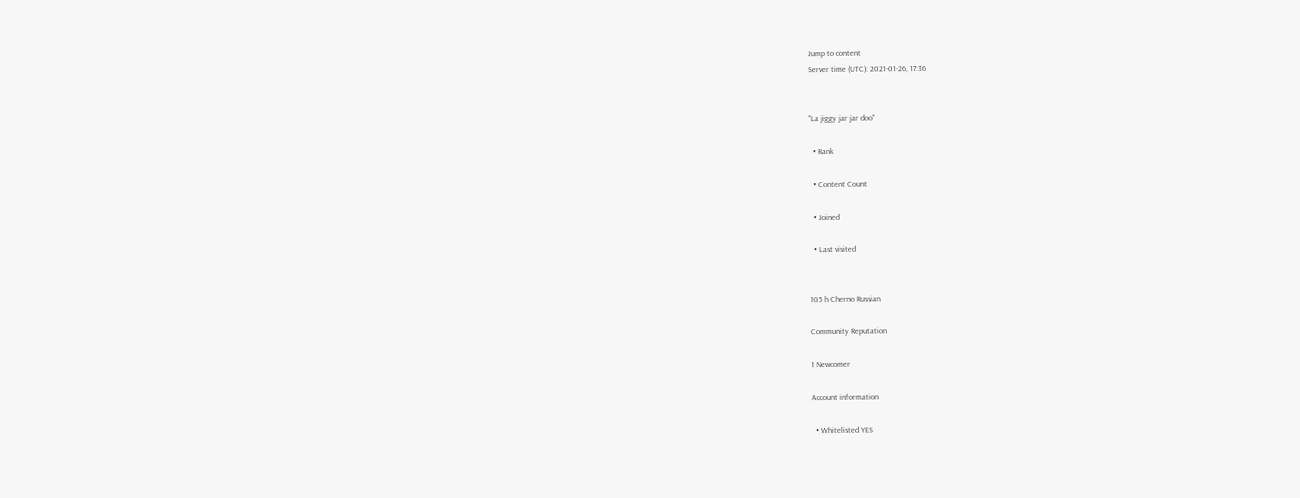Jump to content
Server time (UTC): 2021-01-26, 17:36


"La jiggy jar jar doo"

  • Rank

  • Content Count

  • Joined

  • Last visited


105 h Cherno Russian

Community Reputation

1 Newcomer

Account information

  • Whitelisted YES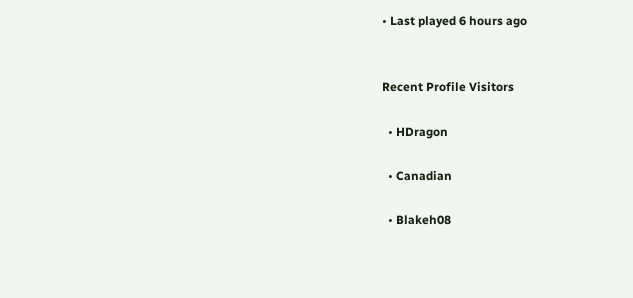• Last played 6 hours ago


Recent Profile Visitors

  • HDragon

  • Canadian

  • Blakeh08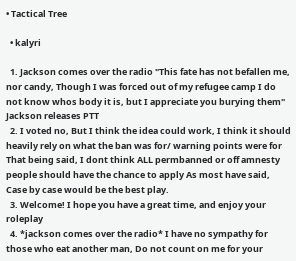• Tactical Tree

  • kalyri

  1. Jackson comes over the radio "This fate has not befallen me, nor candy, Though I was forced out of my refugee camp I do not know whos body it is, but I appreciate you burying them" Jackson releases PTT
  2. I voted no, But I think the idea could work, I think it should heavily rely on what the ban was for/ warning points were for That being said, I dont think ALL permbanned or off amnesty people should have the chance to apply As most have said, Case by case would be the best play.
  3. Welcome! I hope you have a great time, and enjoy your roleplay
  4. *jackson comes over the radio* I have no sympathy for those who eat another man, Do not count on me for your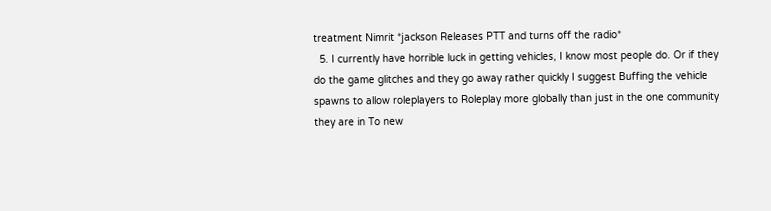treatment Nimrit *jackson Releases PTT and turns off the radio*
  5. I currently have horrible luck in getting vehicles, I know most people do. Or if they do the game glitches and they go away rather quickly I suggest Buffing the vehicle spawns to allow roleplayers to Roleplay more globally than just in the one community they are in To new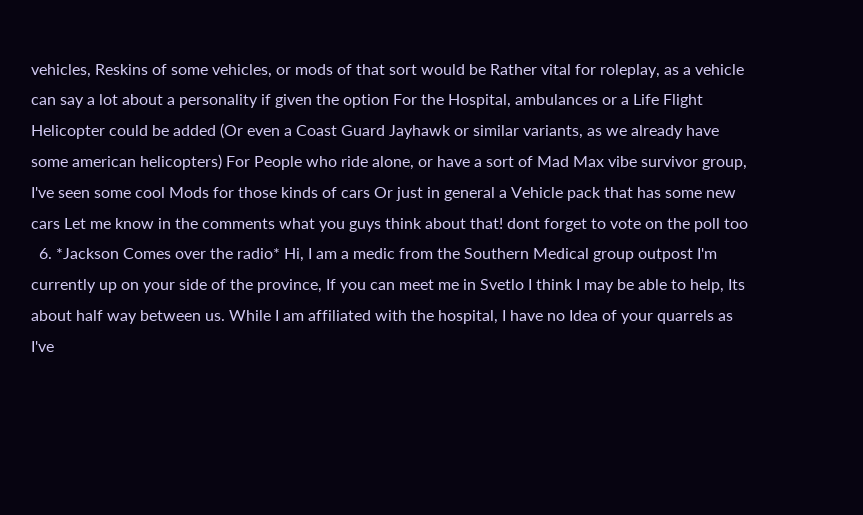vehicles, Reskins of some vehicles, or mods of that sort would be Rather vital for roleplay, as a vehicle can say a lot about a personality if given the option For the Hospital, ambulances or a Life Flight Helicopter could be added (Or even a Coast Guard Jayhawk or similar variants, as we already have some american helicopters) For People who ride alone, or have a sort of Mad Max vibe survivor group, I've seen some cool Mods for those kinds of cars Or just in general a Vehicle pack that has some new cars Let me know in the comments what you guys think about that! dont forget to vote on the poll too
  6. *Jackson Comes over the radio* Hi, I am a medic from the Southern Medical group outpost I'm currently up on your side of the province, If you can meet me in Svetlo I think I may be able to help, Its about half way between us. While I am affiliated with the hospital, I have no Idea of your quarrels as I've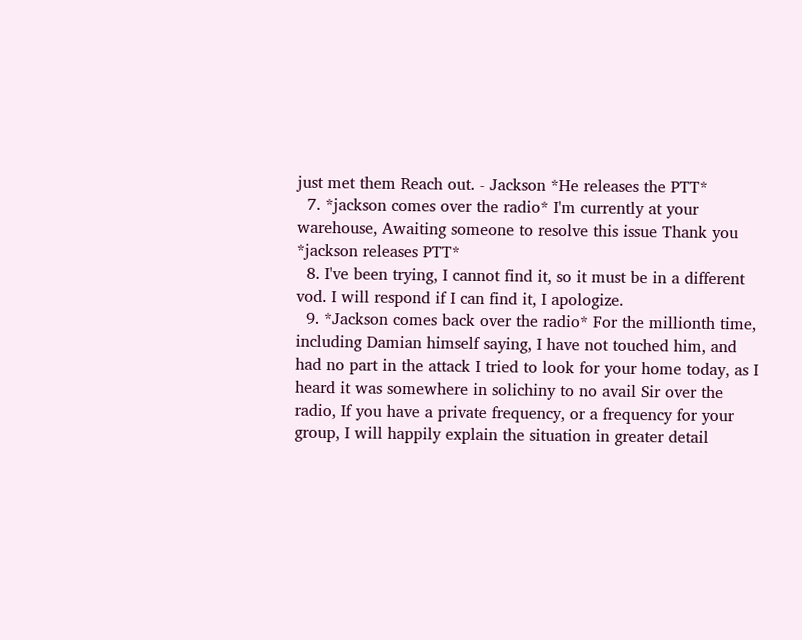just met them Reach out. - Jackson *He releases the PTT*
  7. *jackson comes over the radio* I'm currently at your warehouse, Awaiting someone to resolve this issue Thank you *jackson releases PTT*
  8. I've been trying, I cannot find it, so it must be in a different vod. I will respond if I can find it, I apologize.
  9. *Jackson comes back over the radio* For the millionth time, including Damian himself saying, I have not touched him, and had no part in the attack I tried to look for your home today, as I heard it was somewhere in solichiny to no avail Sir over the radio, If you have a private frequency, or a frequency for your group, I will happily explain the situation in greater detail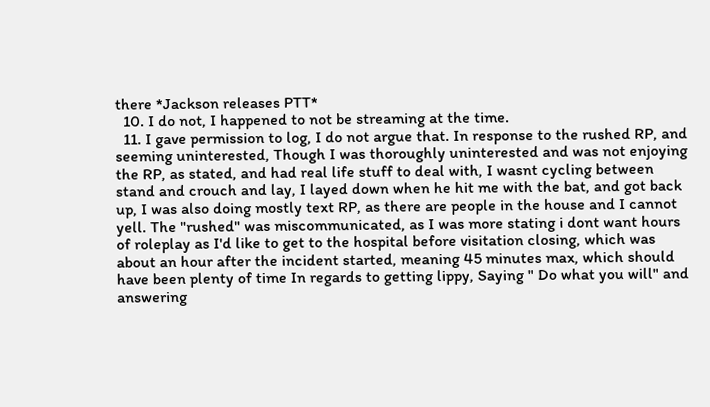there *Jackson releases PTT*
  10. I do not, I happened to not be streaming at the time.
  11. I gave permission to log, I do not argue that. In response to the rushed RP, and seeming uninterested, Though I was thoroughly uninterested and was not enjoying the RP, as stated, and had real life stuff to deal with, I wasnt cycling between stand and crouch and lay, I layed down when he hit me with the bat, and got back up, I was also doing mostly text RP, as there are people in the house and I cannot yell. The "rushed" was miscommunicated, as I was more stating i dont want hours of roleplay as I'd like to get to the hospital before visitation closing, which was about an hour after the incident started, meaning 45 minutes max, which should have been plenty of time In regards to getting lippy, Saying " Do what you will" and answering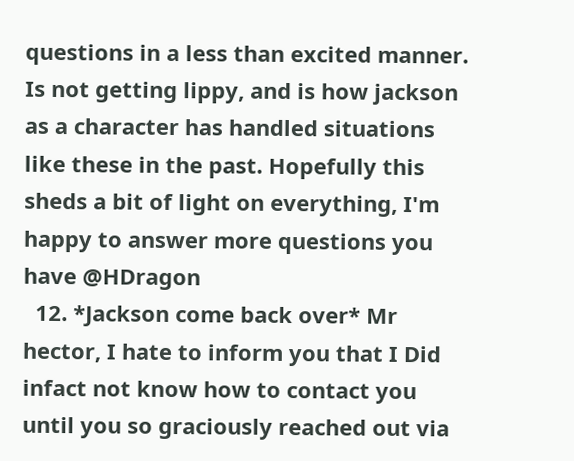questions in a less than excited manner. Is not getting lippy, and is how jackson as a character has handled situations like these in the past. Hopefully this sheds a bit of light on everything, I'm happy to answer more questions you have @HDragon
  12. *Jackson come back over* Mr hector, I hate to inform you that I Did infact not know how to contact you until you so graciously reached out via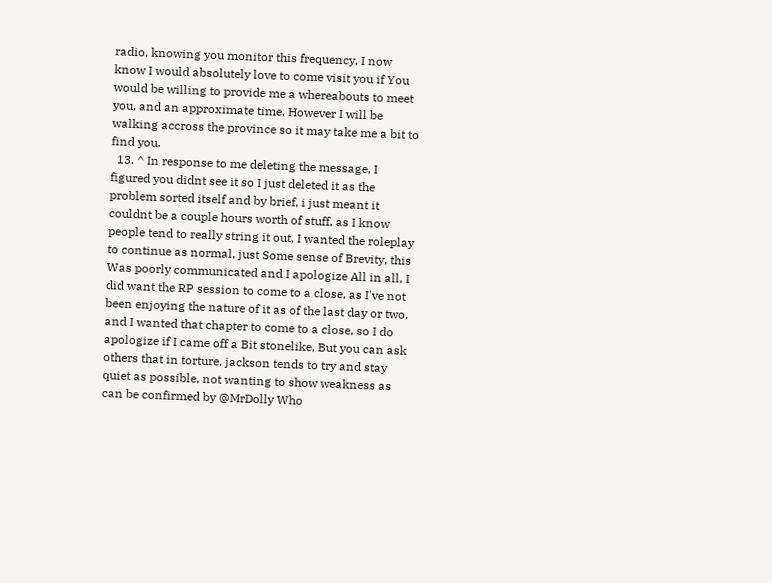radio, knowing you monitor this frequency, I now know I would absolutely love to come visit you if You would be willing to provide me a whereabouts to meet you, and an approximate time, However I will be walking accross the province so it may take me a bit to find you.
  13. ^ In response to me deleting the message, I figured you didnt see it so I just deleted it as the problem sorted itself and by brief, i just meant it couldnt be a couple hours worth of stuff, as I know people tend to really string it out, I wanted the roleplay to continue as normal, just Some sense of Brevity, this Was poorly communicated and I apologize All in all, I did want the RP session to come to a close, as I've not been enjoying the nature of it as of the last day or two, and I wanted that chapter to come to a close, so I do apologize if I came off a Bit stonelike, But you can ask others that in torture, jackson tends to try and stay quiet as possible, not wanting to show weakness as can be confirmed by @MrDolly Who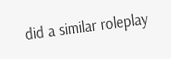did a similar roleplay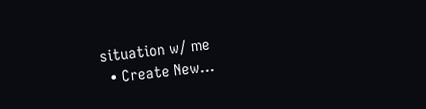situation w/ me
  • Create New...